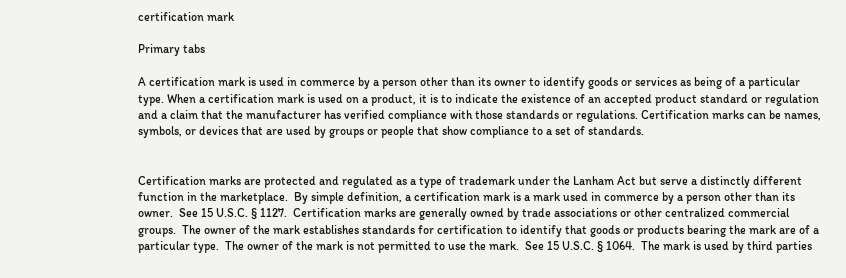certification mark

Primary tabs

A certification mark is used in commerce by a person other than its owner to identify goods or services as being of a particular type. When a certification mark is used on a product, it is to indicate the existence of an accepted product standard or regulation and a claim that the manufacturer has verified compliance with those standards or regulations. Certification marks can be names, symbols, or devices that are used by groups or people that show compliance to a set of standards.


Certification marks are protected and regulated as a type of trademark under the Lanham Act but serve a distinctly different function in the marketplace.  By simple definition, a certification mark is a mark used in commerce by a person other than its owner.  See 15 U.S.C. § 1127.  Certification marks are generally owned by trade associations or other centralized commercial groups.  The owner of the mark establishes standards for certification to identify that goods or products bearing the mark are of a particular type.  The owner of the mark is not permitted to use the mark.  See 15 U.S.C. § 1064.  The mark is used by third parties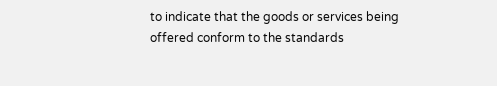to indicate that the goods or services being offered conform to the standards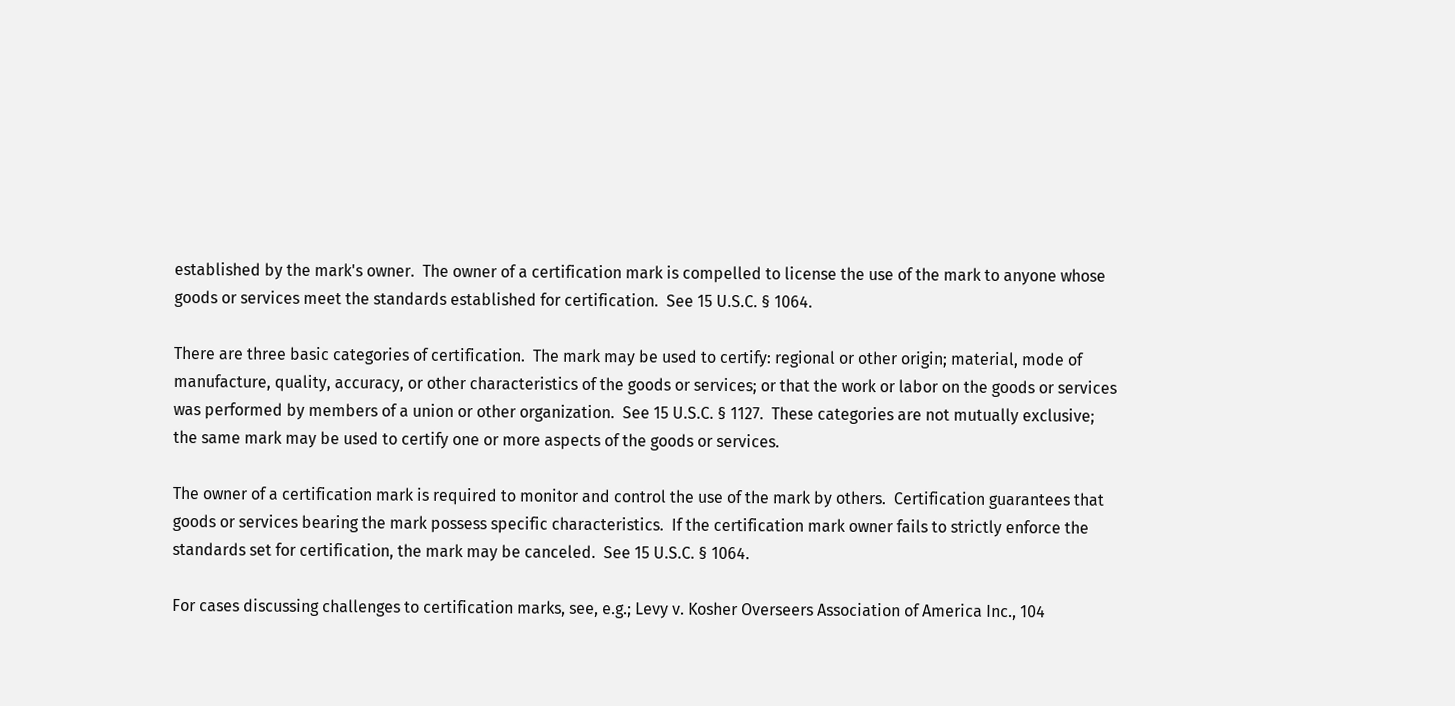established by the mark's owner.  The owner of a certification mark is compelled to license the use of the mark to anyone whose goods or services meet the standards established for certification.  See 15 U.S.C. § 1064.

There are three basic categories of certification.  The mark may be used to certify: regional or other origin; material, mode of manufacture, quality, accuracy, or other characteristics of the goods or services; or that the work or labor on the goods or services was performed by members of a union or other organization.  See 15 U.S.C. § 1127.  These categories are not mutually exclusive; the same mark may be used to certify one or more aspects of the goods or services.

The owner of a certification mark is required to monitor and control the use of the mark by others.  Certification guarantees that goods or services bearing the mark possess specific characteristics.  If the certification mark owner fails to strictly enforce the standards set for certification, the mark may be canceled.  See 15 U.S.C. § 1064.

For cases discussing challenges to certification marks, see, e.g.; Levy v. Kosher Overseers Association of America Inc., 104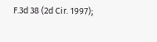F.3d 38 (2d Cir. 1997);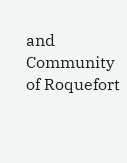and Community of Roquefort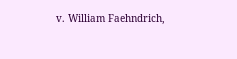v. William Faehndrich,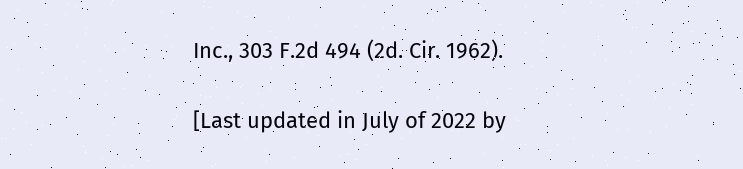Inc., 303 F.2d 494 (2d. Cir. 1962).

[Last updated in July of 2022 by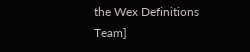the Wex Definitions Team]